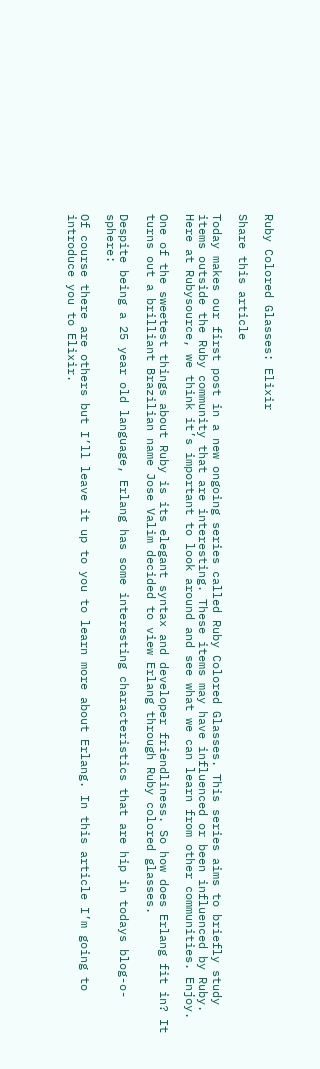Ruby Colored Glasses: Elixir

Share this article

Today makes our first post in a new ongoing series called Ruby Colored Glasses. This series aims to briefly study items outside the Ruby community that are interesting. These items may have influenced or been influenced by Ruby. Here at Rubysource, we think it’s important to look around and see what we can learn from other communities. Enjoy.

One of the sweetest things about Ruby is its elegant syntax and developer friendliness. So how does Erlang fit in? It turns out a brilliant Brazilian name Jose Valim decided to view Erlang through Ruby colored glasses.

Despite being a 25 year old language, Erlang has some interesting characteristics that are hip in todays blog-o-sphere:

Of course there are others but I’ll leave it up to you to learn more about Erlang. In this article I’m going to introduce you to Elixir.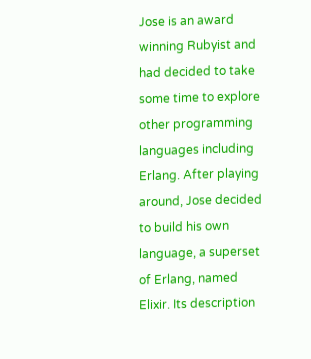Jose is an award winning Rubyist and had decided to take some time to explore other programming languages including Erlang. After playing around, Jose decided to build his own language, a superset of Erlang, named Elixir. Its description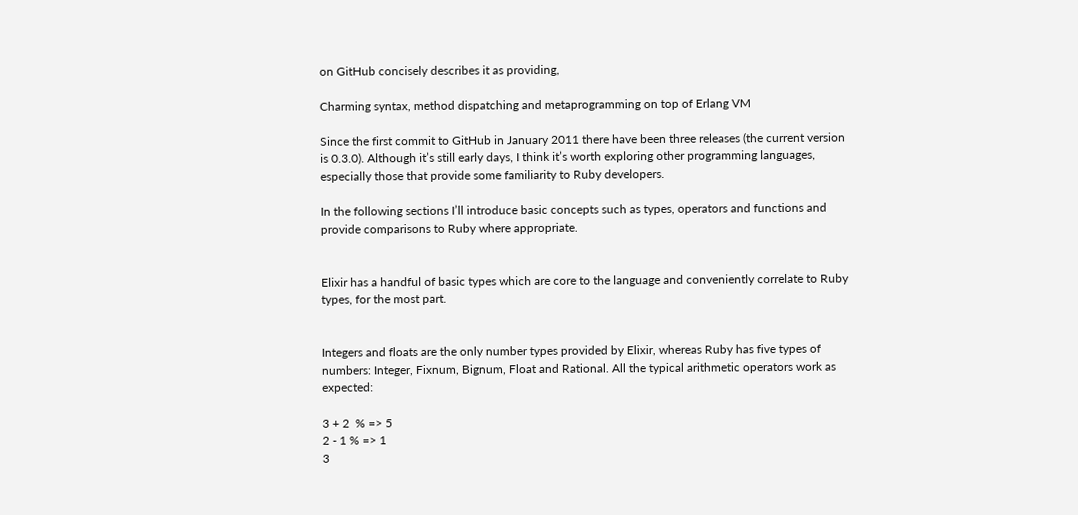on GitHub concisely describes it as providing,

Charming syntax, method dispatching and metaprogramming on top of Erlang VM

Since the first commit to GitHub in January 2011 there have been three releases (the current version is 0.3.0). Although it’s still early days, I think it’s worth exploring other programming languages, especially those that provide some familiarity to Ruby developers.

In the following sections I’ll introduce basic concepts such as types, operators and functions and provide comparisons to Ruby where appropriate.


Elixir has a handful of basic types which are core to the language and conveniently correlate to Ruby types, for the most part.


Integers and floats are the only number types provided by Elixir, whereas Ruby has five types of numbers: Integer, Fixnum, Bignum, Float and Rational. All the typical arithmetic operators work as expected:

3 + 2  % => 5
2 - 1 % => 1
3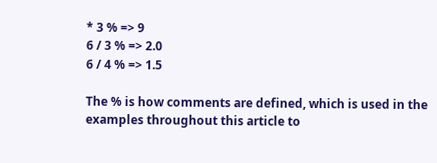* 3 % => 9
6 / 3 % => 2.0
6 / 4 % => 1.5

The % is how comments are defined, which is used in the examples throughout this article to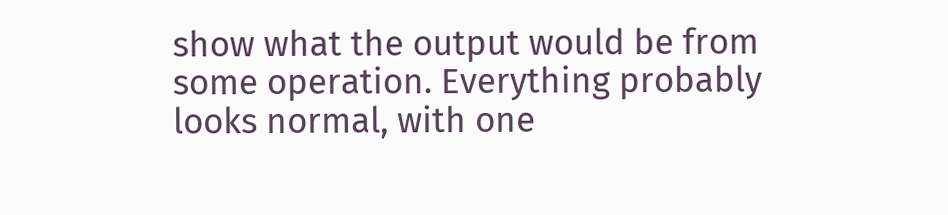show what the output would be from some operation. Everything probably looks normal, with one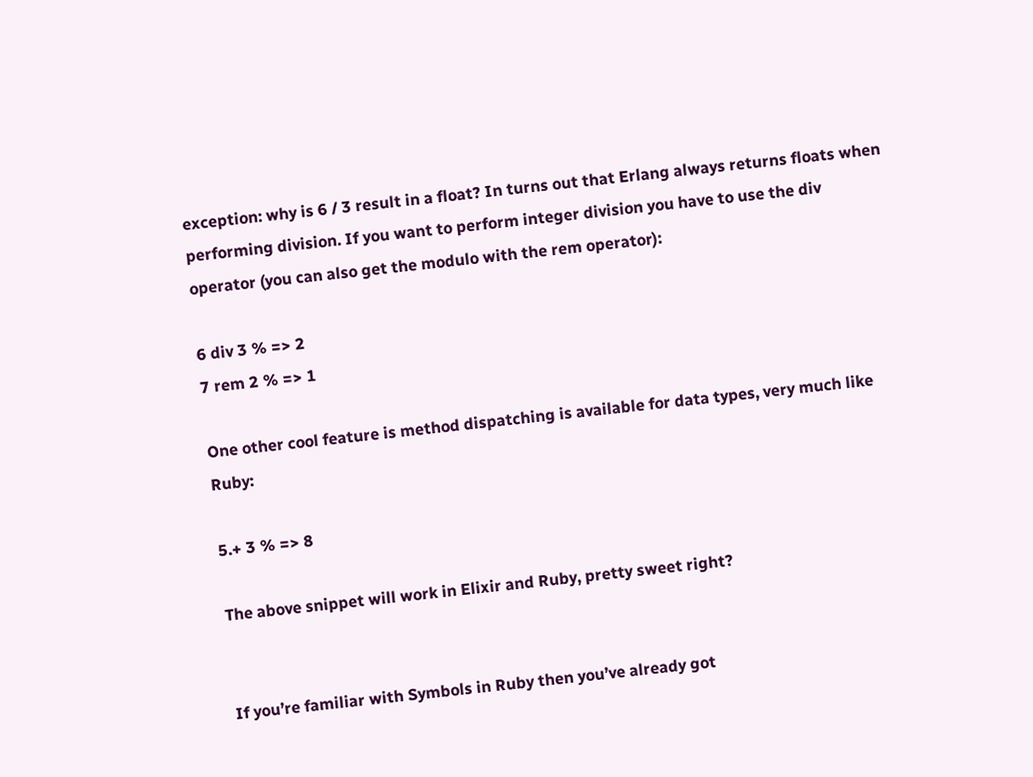exception: why is 6 / 3 result in a float? In turns out that Erlang always returns floats when performing division. If you want to perform integer division you have to use the div operator (you can also get the modulo with the rem operator):

6 div 3 % => 2
7 rem 2 % => 1

One other cool feature is method dispatching is available for data types, very much like Ruby:

5.+ 3 % => 8

The above snippet will work in Elixir and Ruby, pretty sweet right?


If you’re familiar with Symbols in Ruby then you’ve already got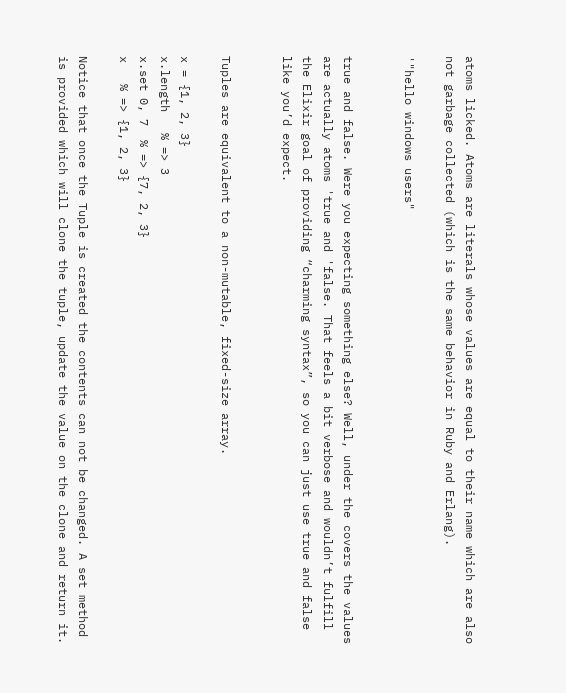atoms licked. Atoms are literals whose values are equal to their name which are also not garbage collected (which is the same behavior in Ruby and Erlang).

'"hello windows users"


true and false. Were you expecting something else? Well, under the covers the values are actually atoms 'true and 'false. That feels a bit verbose and wouldn’t fulfill the Elixir goal of providing “charming syntax”, so you can just use true and false like you’d expect.


Tuples are equivalent to a non-mutable, fixed-size array.

x = {1, 2, 3}
x.length   % => 3
x.set 0, 7  % => {7, 2, 3}
x   % => {1, 2, 3}

Notice that once the Tuple is created the contents can not be changed. A set method is provided which will clone the tuple, update the value on the clone and return it.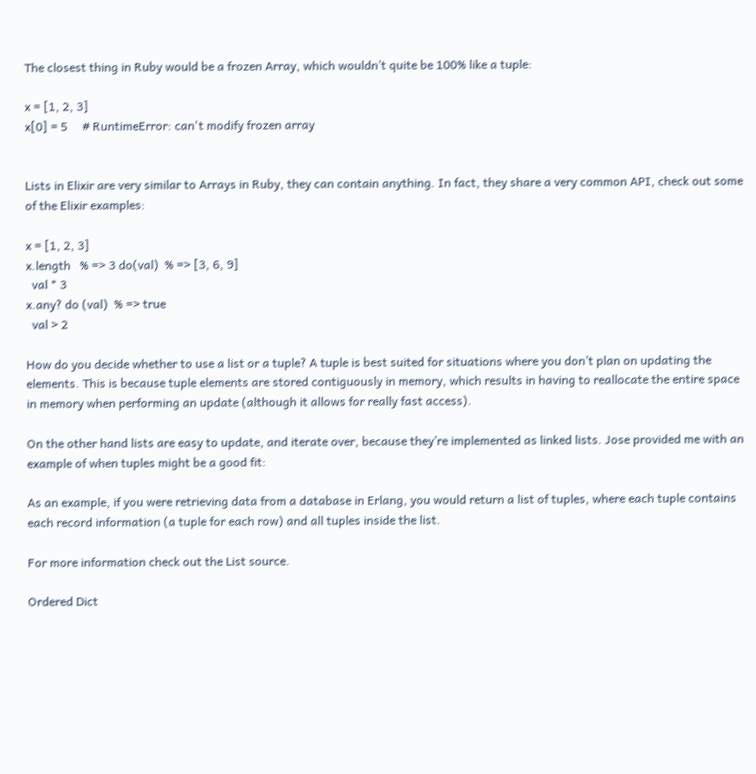The closest thing in Ruby would be a frozen Array, which wouldn’t quite be 100% like a tuple:

x = [1, 2, 3]
x[0] = 5     # RuntimeError: can't modify frozen array


Lists in Elixir are very similar to Arrays in Ruby, they can contain anything. In fact, they share a very common API, check out some of the Elixir examples:

x = [1, 2, 3]
x.length   % => 3 do(val)  % => [3, 6, 9]
  val * 3
x.any? do (val)  % => true
  val > 2

How do you decide whether to use a list or a tuple? A tuple is best suited for situations where you don’t plan on updating the elements. This is because tuple elements are stored contiguously in memory, which results in having to reallocate the entire space in memory when performing an update (although it allows for really fast access).

On the other hand lists are easy to update, and iterate over, because they’re implemented as linked lists. Jose provided me with an example of when tuples might be a good fit:

As an example, if you were retrieving data from a database in Erlang, you would return a list of tuples, where each tuple contains each record information (a tuple for each row) and all tuples inside the list.

For more information check out the List source.

Ordered Dict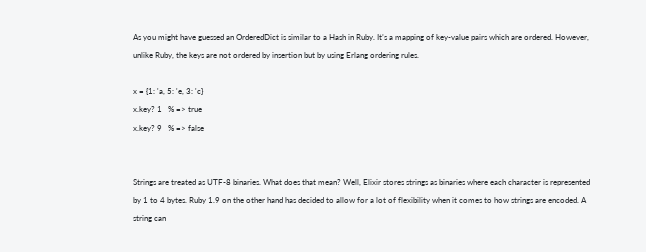As you might have guessed an OrderedDict is similar to a Hash in Ruby. It’s a mapping of key-value pairs which are ordered. However, unlike Ruby, the keys are not ordered by insertion but by using Erlang ordering rules.

x = {1: 'a, 5: 'e, 3: 'c}
x.key? 1   % => true
x.key? 9   % => false


Strings are treated as UTF-8 binaries. What does that mean? Well, Elixir stores strings as binaries where each character is represented by 1 to 4 bytes. Ruby 1.9 on the other hand has decided to allow for a lot of flexibility when it comes to how strings are encoded. A string can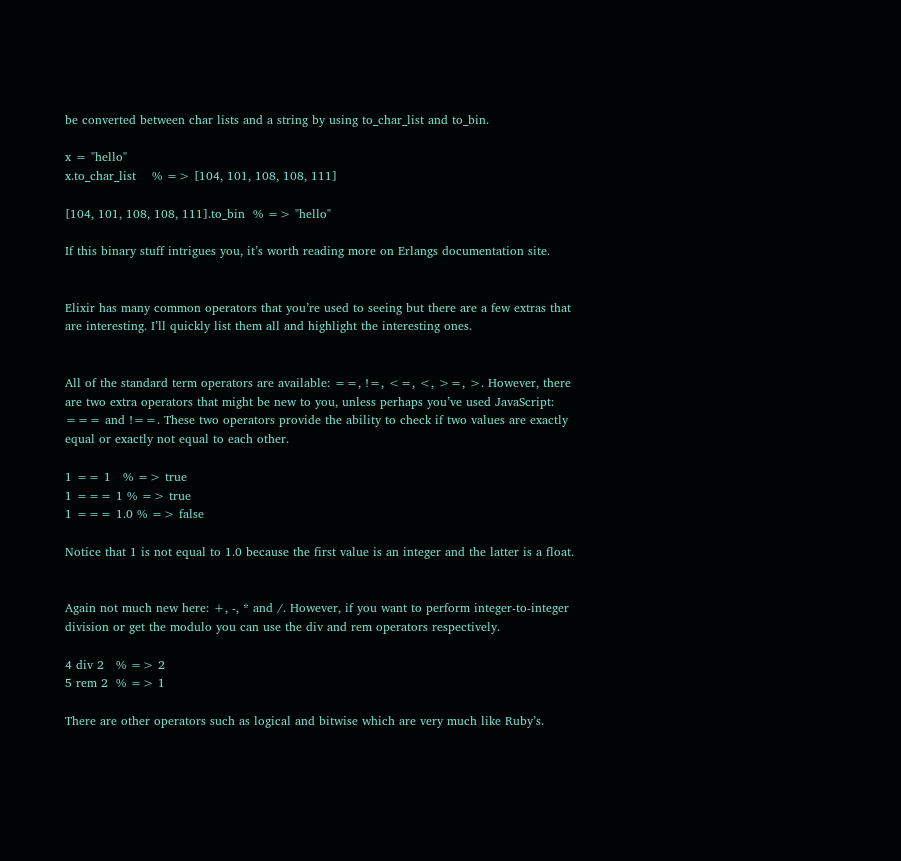be converted between char lists and a string by using to_char_list and to_bin.

x = "hello"
x.to_char_list    % => [104, 101, 108, 108, 111]

[104, 101, 108, 108, 111].to_bin  % => "hello"

If this binary stuff intrigues you, it’s worth reading more on Erlangs documentation site.


Elixir has many common operators that you’re used to seeing but there are a few extras that are interesting. I’ll quickly list them all and highlight the interesting ones.


All of the standard term operators are available: ==, !=, <=, <, >=, >. However, there are two extra operators that might be new to you, unless perhaps you’ve used JavaScript: === and !==. These two operators provide the ability to check if two values are exactly equal or exactly not equal to each other.

1 == 1   % => true
1 === 1 % => true
1 === 1.0 % => false

Notice that 1 is not equal to 1.0 because the first value is an integer and the latter is a float.


Again not much new here: +, -, * and /. However, if you want to perform integer-to-integer division or get the modulo you can use the div and rem operators respectively.

4 div 2   % => 2
5 rem 2  % => 1

There are other operators such as logical and bitwise which are very much like Ruby’s.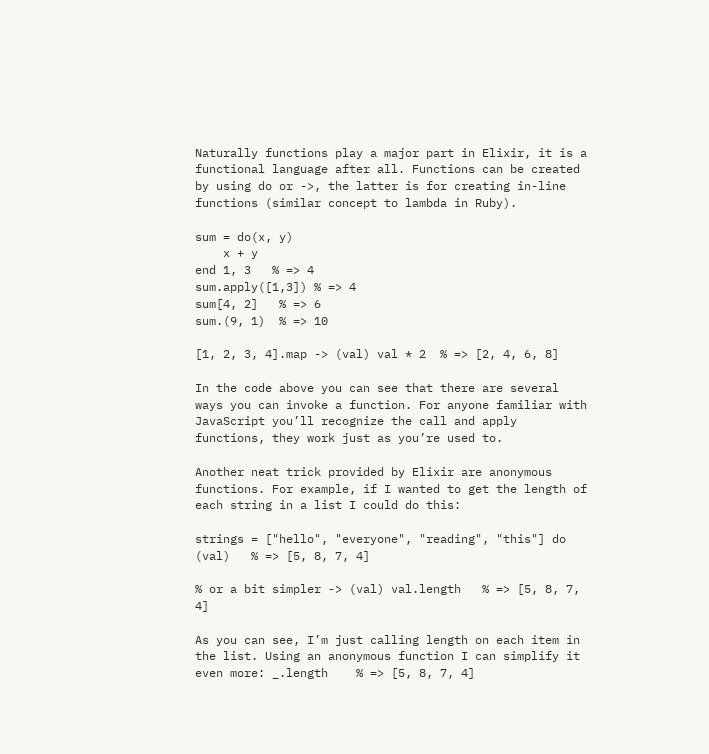Naturally functions play a major part in Elixir, it is a functional language after all. Functions can be created by using do or ->, the latter is for creating in-line functions (similar concept to lambda in Ruby).

sum = do(x, y)
    x + y
end 1, 3   % => 4
sum.apply([1,3]) % => 4
sum[4, 2]   % => 6
sum.(9, 1)  % => 10

[1, 2, 3, 4].map -> (val) val * 2  % => [2, 4, 6, 8]

In the code above you can see that there are several ways you can invoke a function. For anyone familiar with JavaScript you’ll recognize the call and apply functions, they work just as you’re used to.

Another neat trick provided by Elixir are anonymous functions. For example, if I wanted to get the length of each string in a list I could do this:

strings = ["hello", "everyone", "reading", "this"] do (val)   % => [5, 8, 7, 4]

% or a bit simpler -> (val) val.length   % => [5, 8, 7, 4]

As you can see, I’m just calling length on each item in the list. Using an anonymous function I can simplify it even more: _.length    % => [5, 8, 7, 4]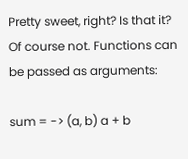Pretty sweet, right? Is that it? Of course not. Functions can be passed as arguments:

sum = -> (a, b) a + b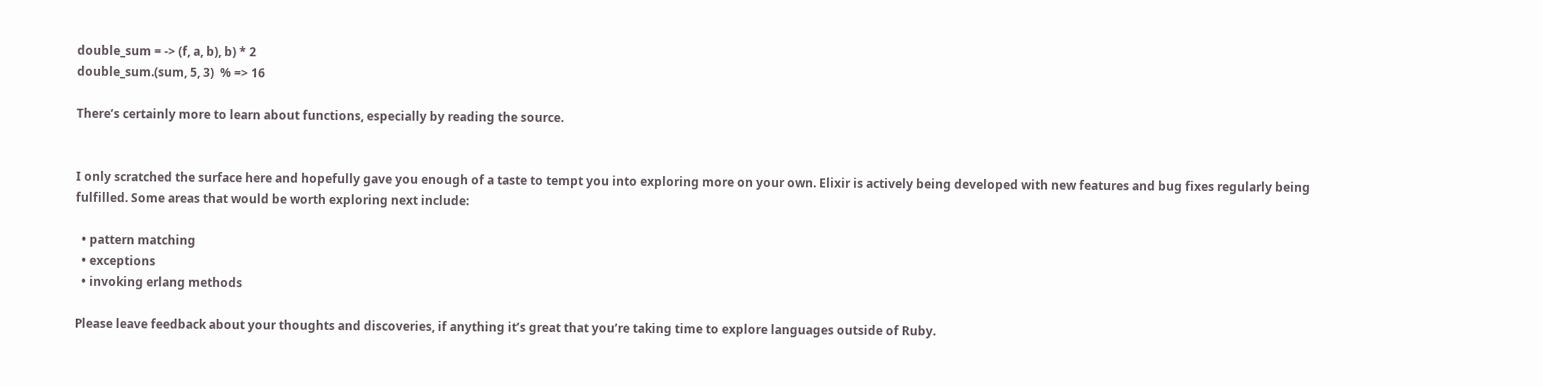double_sum = -> (f, a, b), b) * 2
double_sum.(sum, 5, 3)  % => 16

There’s certainly more to learn about functions, especially by reading the source.


I only scratched the surface here and hopefully gave you enough of a taste to tempt you into exploring more on your own. Elixir is actively being developed with new features and bug fixes regularly being fulfilled. Some areas that would be worth exploring next include:

  • pattern matching
  • exceptions
  • invoking erlang methods

Please leave feedback about your thoughts and discoveries, if anything it’s great that you’re taking time to explore languages outside of Ruby.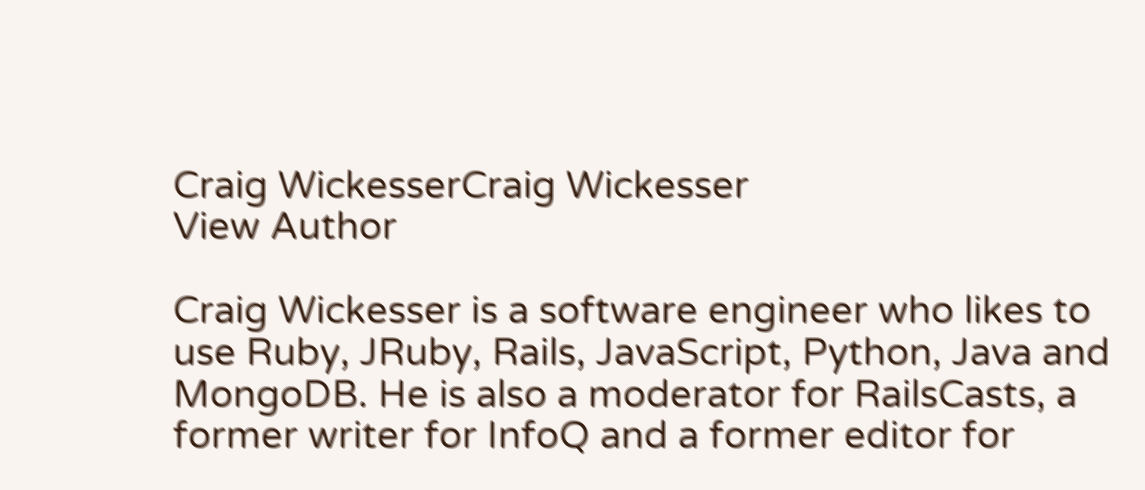Craig WickesserCraig Wickesser
View Author

Craig Wickesser is a software engineer who likes to use Ruby, JRuby, Rails, JavaScript, Python, Java and MongoDB. He is also a moderator for RailsCasts, a former writer for InfoQ and a former editor for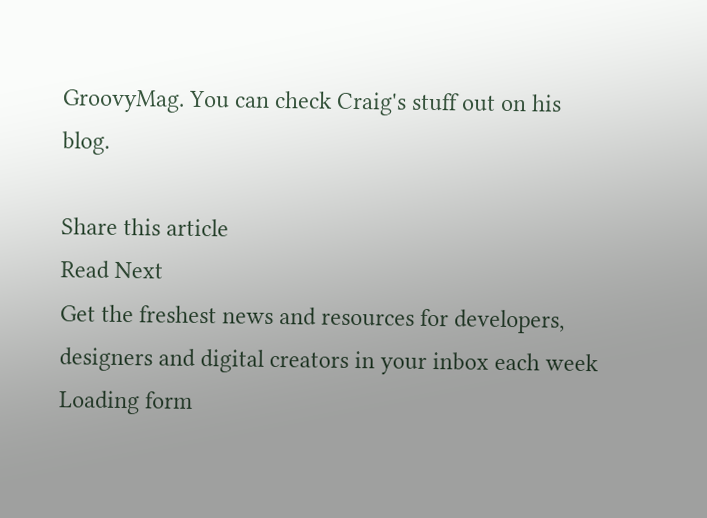GroovyMag. You can check Craig's stuff out on his blog.

Share this article
Read Next
Get the freshest news and resources for developers, designers and digital creators in your inbox each week
Loading form